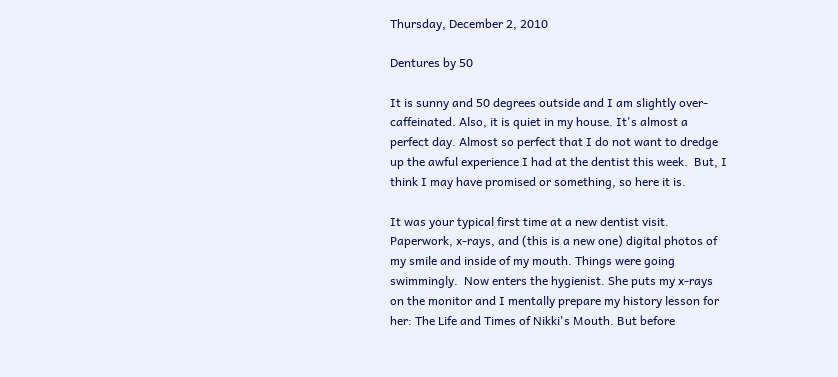Thursday, December 2, 2010

Dentures by 50

It is sunny and 50 degrees outside and I am slightly over-caffeinated. Also, it is quiet in my house. It's almost a perfect day. Almost so perfect that I do not want to dredge up the awful experience I had at the dentist this week.  But, I think I may have promised or something, so here it is.

It was your typical first time at a new dentist visit.  Paperwork, x-rays, and (this is a new one) digital photos of my smile and inside of my mouth. Things were going swimmingly.  Now enters the hygienist. She puts my x-rays on the monitor and I mentally prepare my history lesson for her: The Life and Times of Nikki's Mouth. But before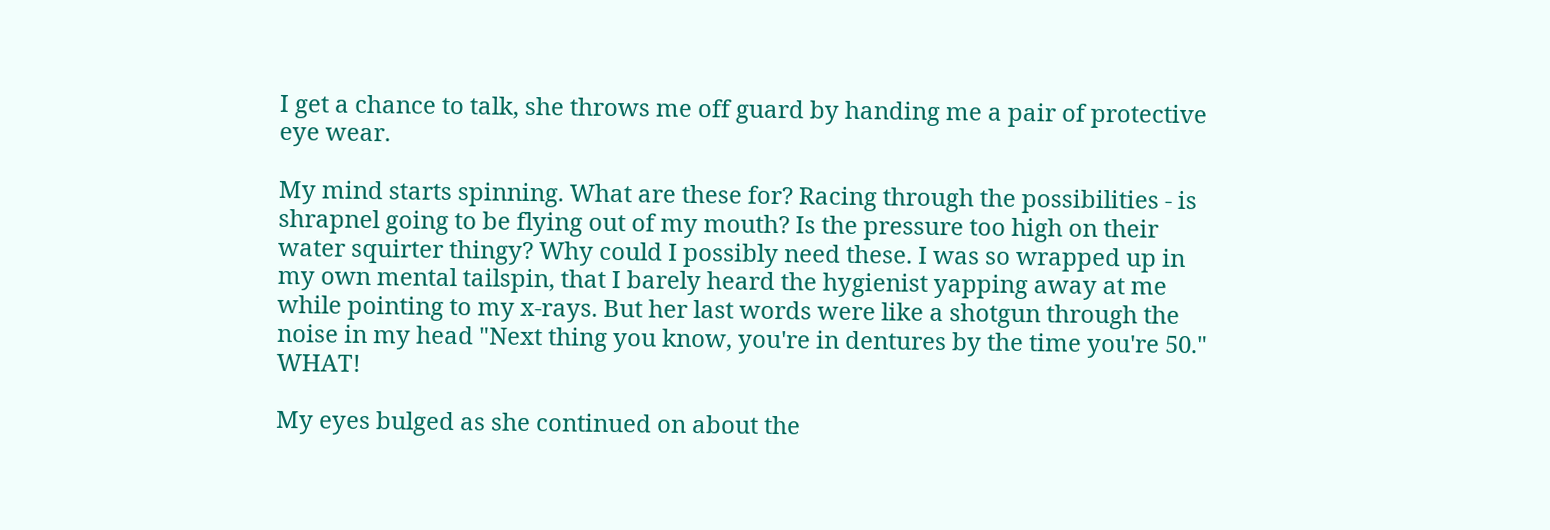I get a chance to talk, she throws me off guard by handing me a pair of protective eye wear.

My mind starts spinning. What are these for? Racing through the possibilities - is shrapnel going to be flying out of my mouth? Is the pressure too high on their water squirter thingy? Why could I possibly need these. I was so wrapped up in my own mental tailspin, that I barely heard the hygienist yapping away at me while pointing to my x-rays. But her last words were like a shotgun through the noise in my head "Next thing you know, you're in dentures by the time you're 50." WHAT!

My eyes bulged as she continued on about the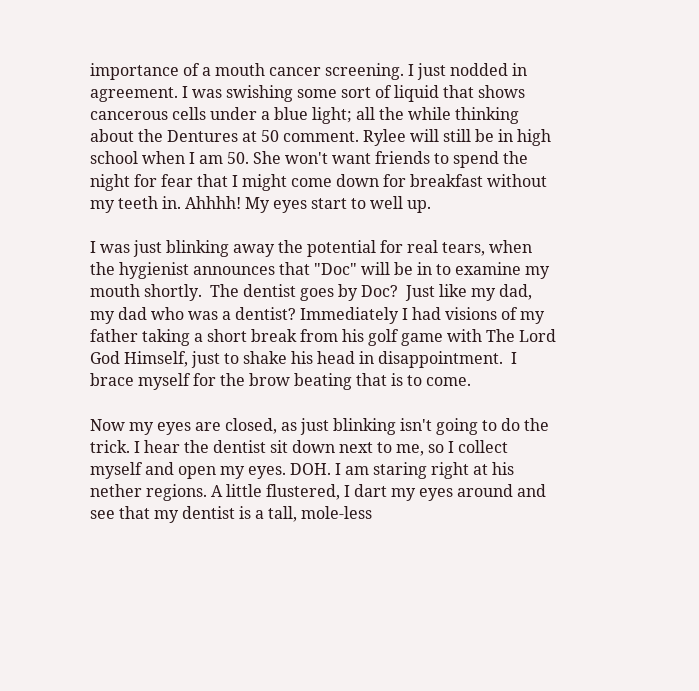importance of a mouth cancer screening. I just nodded in agreement. I was swishing some sort of liquid that shows cancerous cells under a blue light; all the while thinking about the Dentures at 50 comment. Rylee will still be in high school when I am 50. She won't want friends to spend the night for fear that I might come down for breakfast without my teeth in. Ahhhh! My eyes start to well up.

I was just blinking away the potential for real tears, when the hygienist announces that "Doc" will be in to examine my mouth shortly.  The dentist goes by Doc?  Just like my dad, my dad who was a dentist? Immediately I had visions of my father taking a short break from his golf game with The Lord God Himself, just to shake his head in disappointment.  I brace myself for the brow beating that is to come.

Now my eyes are closed, as just blinking isn't going to do the trick. I hear the dentist sit down next to me, so I collect myself and open my eyes. DOH. I am staring right at his nether regions. A little flustered, I dart my eyes around and see that my dentist is a tall, mole-less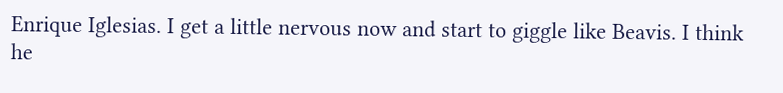Enrique Iglesias. I get a little nervous now and start to giggle like Beavis. I think he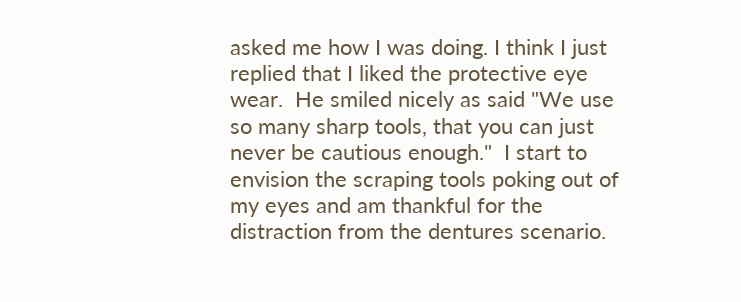asked me how I was doing. I think I just replied that I liked the protective eye wear.  He smiled nicely as said "We use so many sharp tools, that you can just never be cautious enough."  I start to envision the scraping tools poking out of my eyes and am thankful for the distraction from the dentures scenario.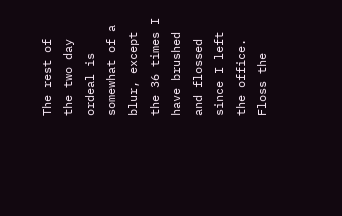The rest of the two day ordeal is somewhat of a blur, except the 36 times I have brushed and flossed since I left the office. Floss the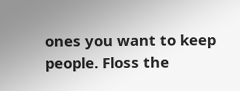ones you want to keep people. Floss the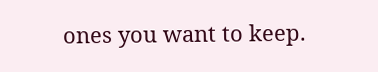ones you want to keep.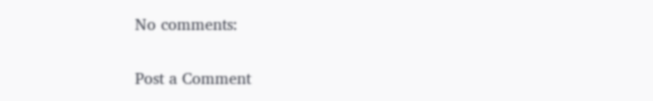No comments:

Post a Comment